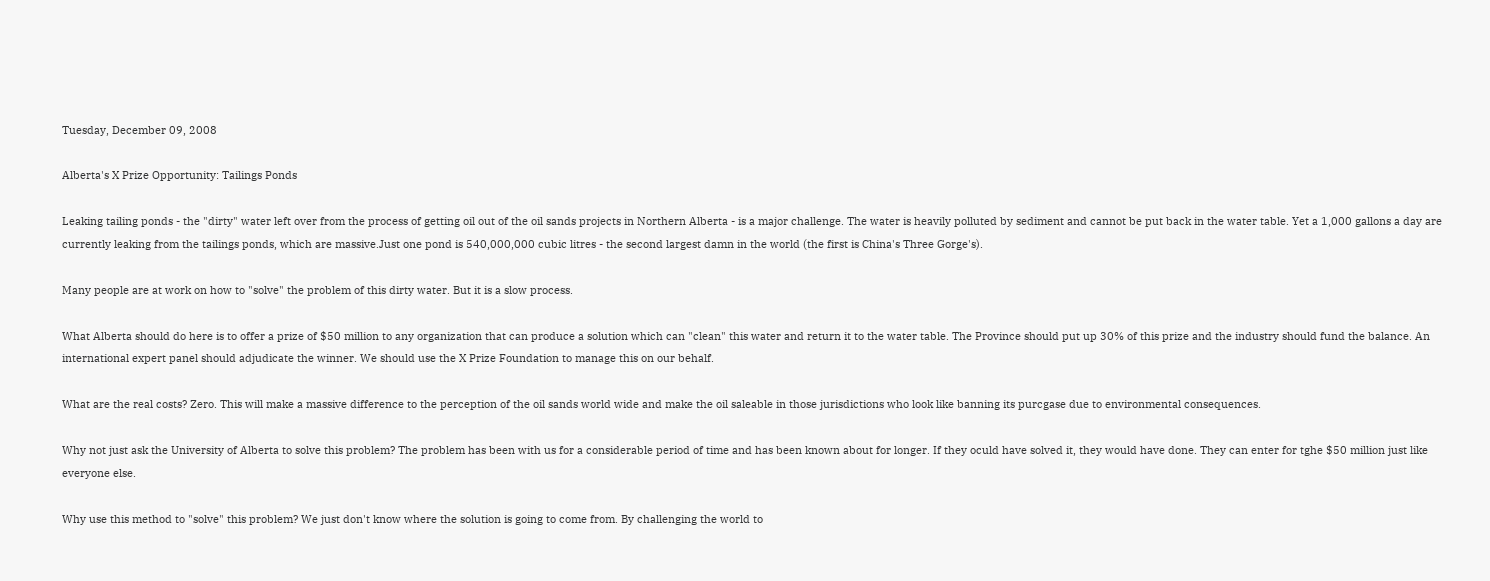Tuesday, December 09, 2008

Alberta's X Prize Opportunity: Tailings Ponds

Leaking tailing ponds - the "dirty" water left over from the process of getting oil out of the oil sands projects in Northern Alberta - is a major challenge. The water is heavily polluted by sediment and cannot be put back in the water table. Yet a 1,000 gallons a day are currently leaking from the tailings ponds, which are massive.Just one pond is 540,000,000 cubic litres - the second largest damn in the world (the first is China's Three Gorge's).

Many people are at work on how to "solve" the problem of this dirty water. But it is a slow process.

What Alberta should do here is to offer a prize of $50 million to any organization that can produce a solution which can "clean" this water and return it to the water table. The Province should put up 30% of this prize and the industry should fund the balance. An international expert panel should adjudicate the winner. We should use the X Prize Foundation to manage this on our behalf.

What are the real costs? Zero. This will make a massive difference to the perception of the oil sands world wide and make the oil saleable in those jurisdictions who look like banning its purcgase due to environmental consequences.

Why not just ask the University of Alberta to solve this problem? The problem has been with us for a considerable period of time and has been known about for longer. If they oculd have solved it, they would have done. They can enter for tghe $50 million just like everyone else.

Why use this method to "solve" this problem? We just don't know where the solution is going to come from. By challenging the world to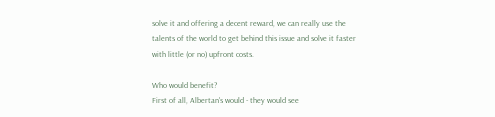solve it and offering a decent reward, we can really use the talents of the world to get behind this issue and solve it faster with little (or no) upfront costs.

Who would benefit?
First of all, Albertan's would - they would see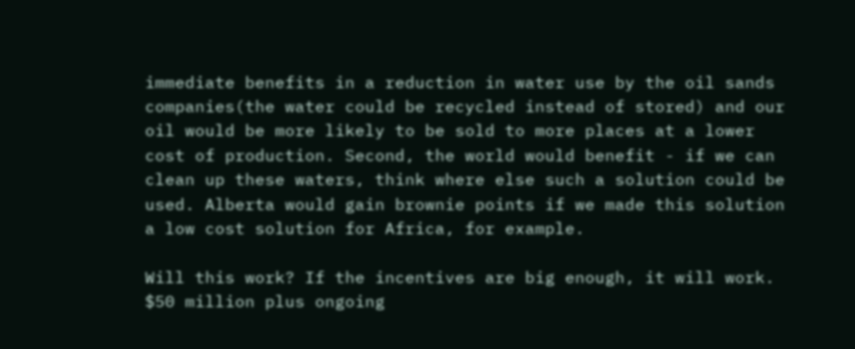immediate benefits in a reduction in water use by the oil sands companies(the water could be recycled instead of stored) and our oil would be more likely to be sold to more places at a lower cost of production. Second, the world would benefit - if we can clean up these waters, think where else such a solution could be used. Alberta would gain brownie points if we made this solution a low cost solution for Africa, for example.

Will this work? If the incentives are big enough, it will work. $50 million plus ongoing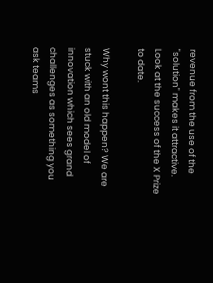revenue from the use of the "solution" makes it attractive. Look at the success of the X Prize to date.

Why wont this happen? We are stuck with an old model of innovation which sees grand challenges as something you ask teams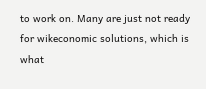to work on. Many are just not ready for wikeconomic solutions, which is what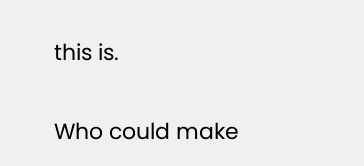this is.

Who could make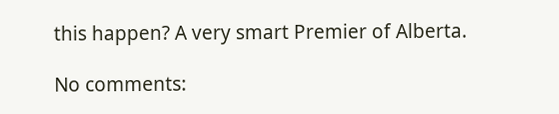this happen? A very smart Premier of Alberta.

No comments: